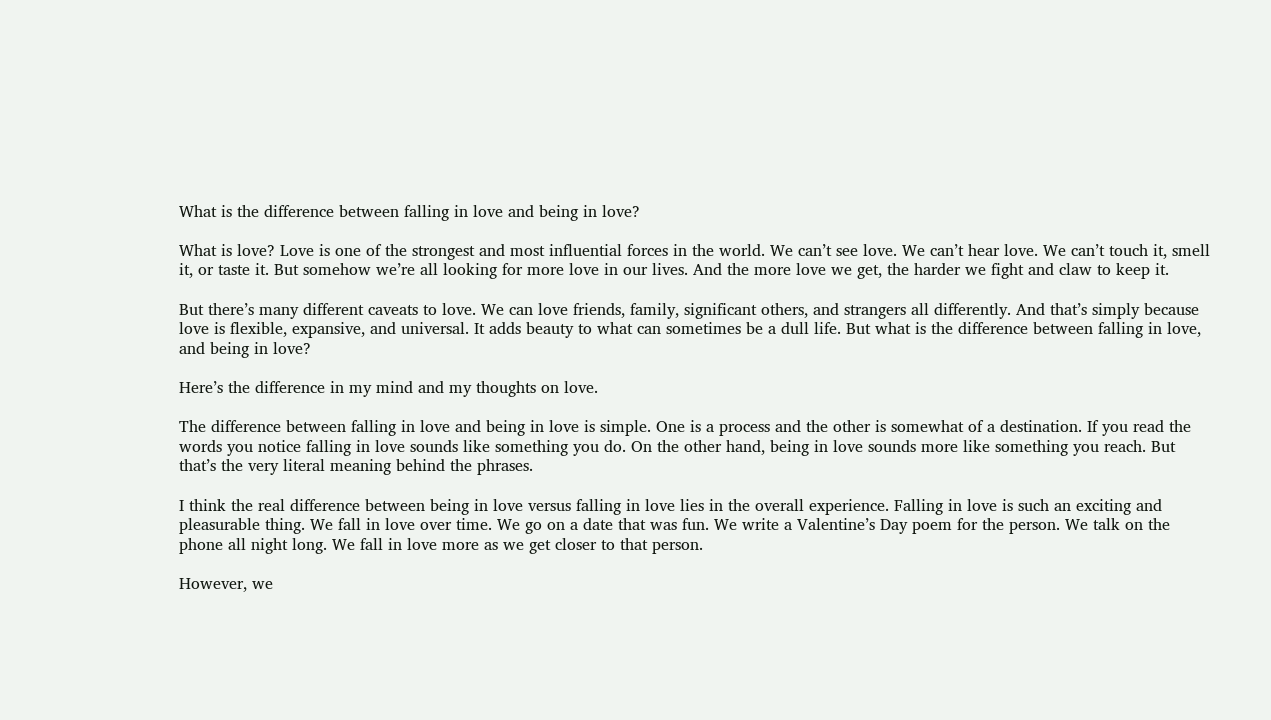What is the difference between falling in love and being in love?

What is love? Love is one of the strongest and most influential forces in the world. We can’t see love. We can’t hear love. We can’t touch it, smell it, or taste it. But somehow we’re all looking for more love in our lives. And the more love we get, the harder we fight and claw to keep it.

But there’s many different caveats to love. We can love friends, family, significant others, and strangers all differently. And that’s simply because love is flexible, expansive, and universal. It adds beauty to what can sometimes be a dull life. But what is the difference between falling in love, and being in love?

Here’s the difference in my mind and my thoughts on love.

The difference between falling in love and being in love is simple. One is a process and the other is somewhat of a destination. If you read the words you notice falling in love sounds like something you do. On the other hand, being in love sounds more like something you reach. But that’s the very literal meaning behind the phrases.

I think the real difference between being in love versus falling in love lies in the overall experience. Falling in love is such an exciting and pleasurable thing. We fall in love over time. We go on a date that was fun. We write a Valentine’s Day poem for the person. We talk on the phone all night long. We fall in love more as we get closer to that person.

However, we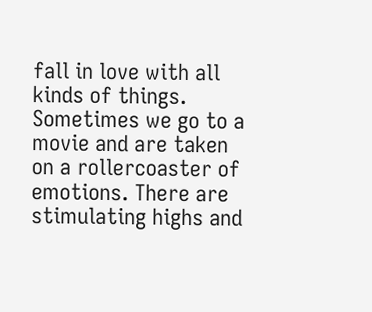fall in love with all kinds of things. Sometimes we go to a movie and are taken on a rollercoaster of emotions. There are stimulating highs and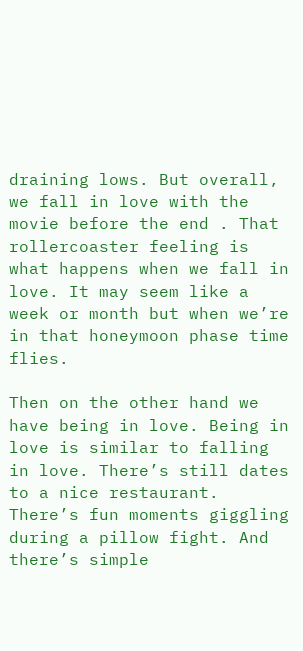draining lows. But overall, we fall in love with the movie before the end . That rollercoaster feeling is what happens when we fall in love. It may seem like a week or month but when we’re in that honeymoon phase time flies.

Then on the other hand we have being in love. Being in love is similar to falling in love. There’s still dates to a nice restaurant. There’s fun moments giggling during a pillow fight. And there’s simple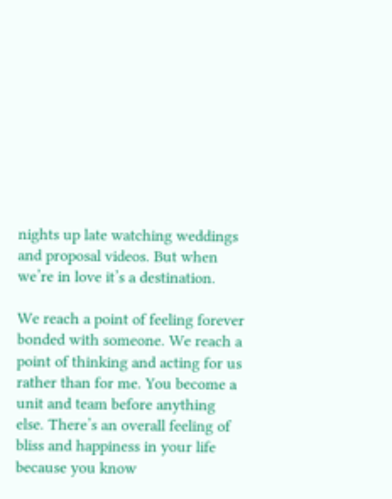nights up late watching weddings and proposal videos. But when we’re in love it’s a destination.

We reach a point of feeling forever bonded with someone. We reach a point of thinking and acting for us rather than for me. You become a unit and team before anything else. There’s an overall feeling of bliss and happiness in your life because you know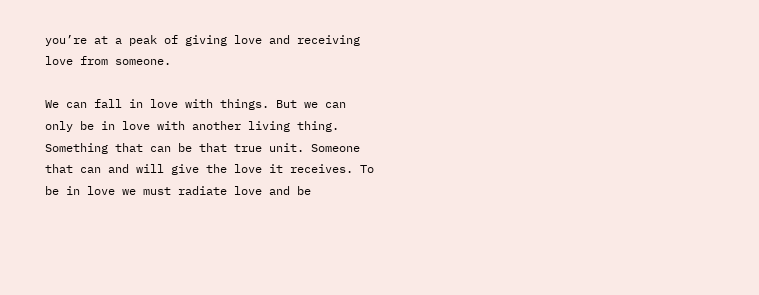you’re at a peak of giving love and receiving love from someone.

We can fall in love with things. But we can only be in love with another living thing. Something that can be that true unit. Someone that can and will give the love it receives. To be in love we must radiate love and be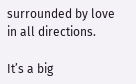surrounded by love in all directions.

It’s a big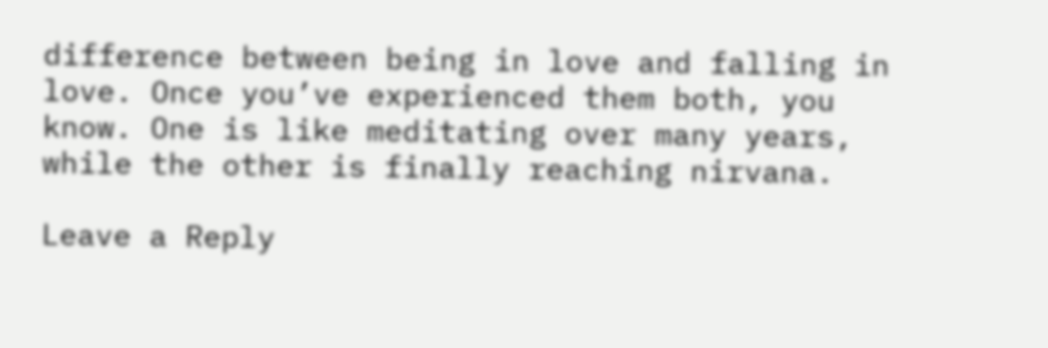difference between being in love and falling in love. Once you’ve experienced them both, you know. One is like meditating over many years, while the other is finally reaching nirvana.

Leave a Reply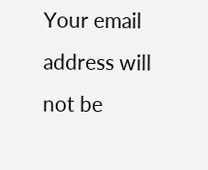Your email address will not be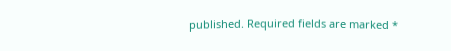published. Required fields are marked *